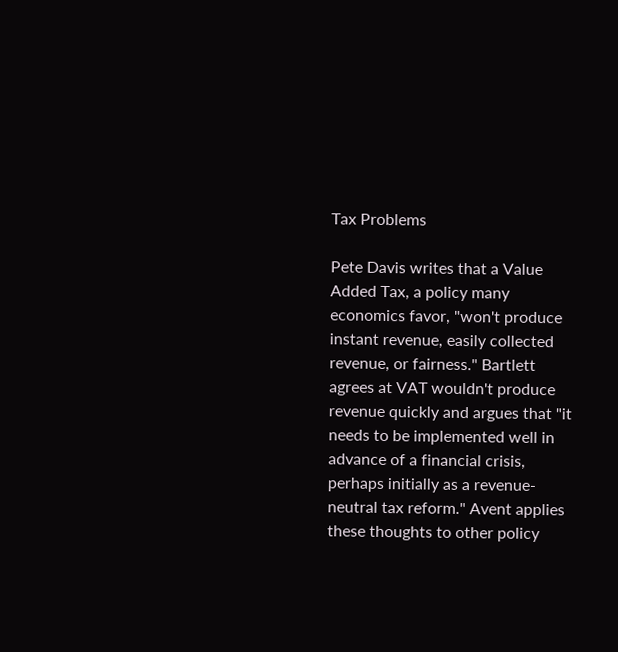Tax Problems

Pete Davis writes that a Value Added Tax, a policy many economics favor, "won't produce instant revenue, easily collected revenue, or fairness." Bartlett agrees at VAT wouldn't produce revenue quickly and argues that "it needs to be implemented well in advance of a financial crisis, perhaps initially as a revenue-neutral tax reform." Avent applies these thoughts to other policy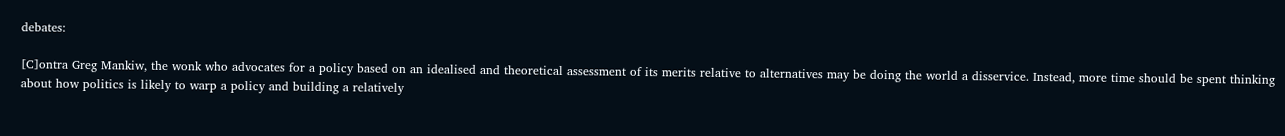debates:

[C]ontra Greg Mankiw, the wonk who advocates for a policy based on an idealised and theoretical assessment of its merits relative to alternatives may be doing the world a disservice. Instead, more time should be spent thinking about how politics is likely to warp a policy and building a relatively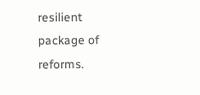resilient package of reforms.